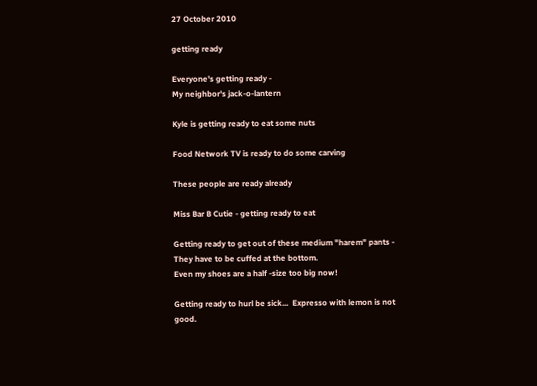27 October 2010

getting ready

Everyone's getting ready -
My neighbor's jack-o-lantern

Kyle is getting ready to eat some nuts

Food Network TV is ready to do some carving

These people are ready already

Miss Bar B Cutie - getting ready to eat

Getting ready to get out of these medium "harem" pants -
They have to be cuffed at the bottom.
Even my shoes are a half -size too big now!

Getting ready to hurl be sick...  Expresso with lemon is not good.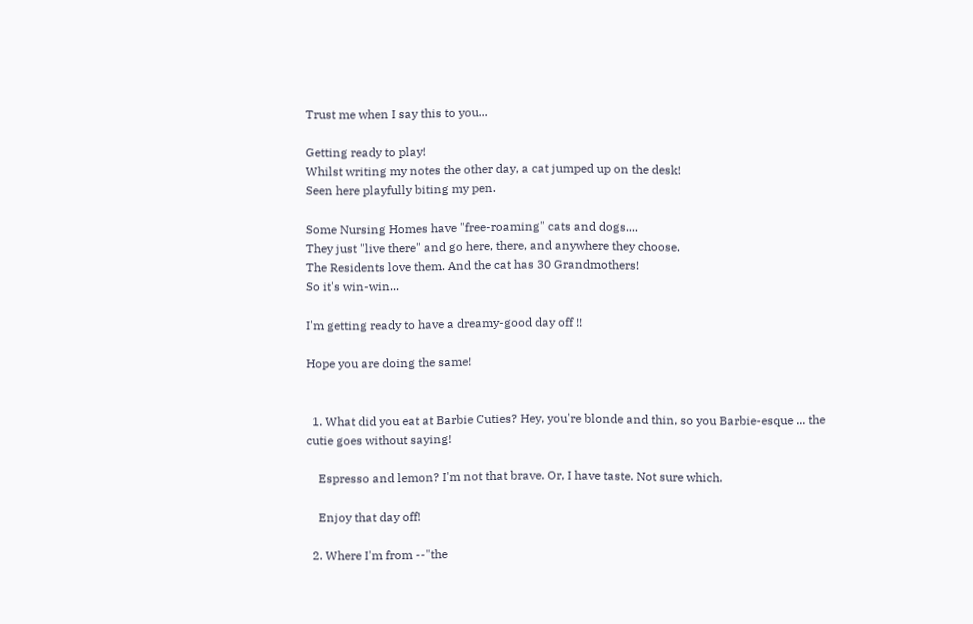Trust me when I say this to you...

Getting ready to play!
Whilst writing my notes the other day, a cat jumped up on the desk!
Seen here playfully biting my pen.

Some Nursing Homes have "free-roaming" cats and dogs....
They just "live there" and go here, there, and anywhere they choose.
The Residents love them. And the cat has 30 Grandmothers!
So it's win-win...

I'm getting ready to have a dreamy-good day off !!

Hope you are doing the same!


  1. What did you eat at Barbie Cuties? Hey, you're blonde and thin, so you Barbie-esque ... the cutie goes without saying!

    Espresso and lemon? I'm not that brave. Or, I have taste. Not sure which.

    Enjoy that day off!

  2. Where I'm from --"the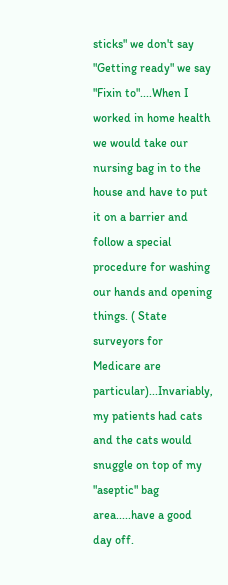sticks" we don't say "Getting ready" we say "Fixin to"....When I worked in home health we would take our nursing bag in to the house and have to put it on a barrier and follow a special procedure for washing our hands and opening things. ( State surveyors for Medicare are particular)...Invariably, my patients had cats and the cats would snuggle on top of my "aseptic" bag area.....have a good day off.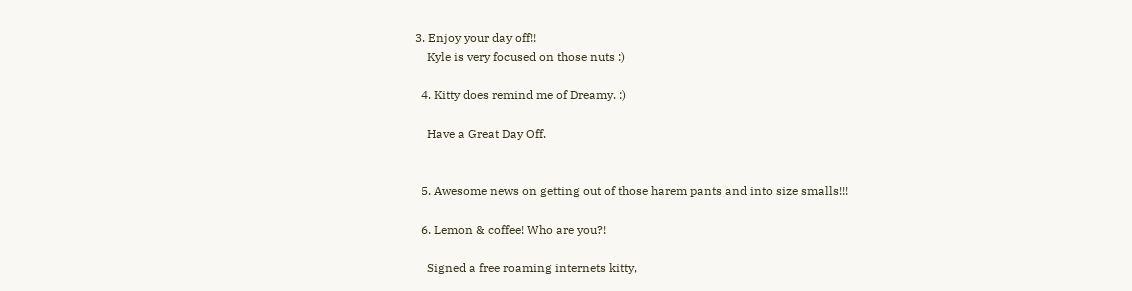3. Enjoy your day off!!
    Kyle is very focused on those nuts :)

  4. Kitty does remind me of Dreamy. :)

    Have a Great Day Off.


  5. Awesome news on getting out of those harem pants and into size smalls!!!

  6. Lemon & coffee! Who are you?!

    Signed a free roaming internets kitty,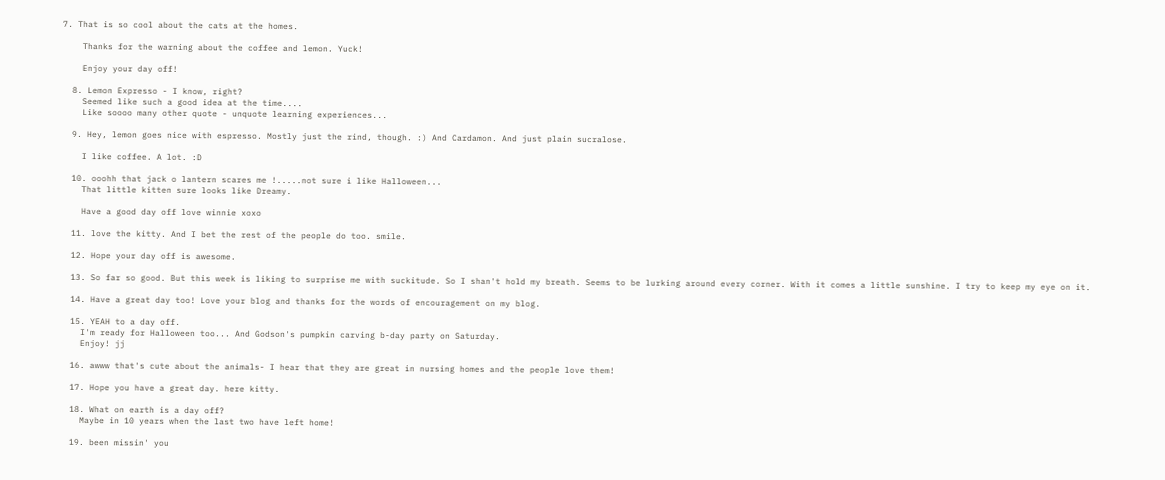7. That is so cool about the cats at the homes.

    Thanks for the warning about the coffee and lemon. Yuck!

    Enjoy your day off!

  8. Lemon Expresso - I know, right?
    Seemed like such a good idea at the time....
    Like soooo many other quote - unquote learning experiences...

  9. Hey, lemon goes nice with espresso. Mostly just the rind, though. :) And Cardamon. And just plain sucralose.

    I like coffee. A lot. :D

  10. ooohh that jack o lantern scares me !.....not sure i like Halloween...
    That little kitten sure looks like Dreamy.

    Have a good day off love winnie xoxo

  11. love the kitty. And I bet the rest of the people do too. smile.

  12. Hope your day off is awesome.

  13. So far so good. But this week is liking to surprise me with suckitude. So I shan't hold my breath. Seems to be lurking around every corner. With it comes a little sunshine. I try to keep my eye on it.

  14. Have a great day too! Love your blog and thanks for the words of encouragement on my blog.

  15. YEAH to a day off.
    I'm ready for Halloween too... And Godson's pumpkin carving b-day party on Saturday.
    Enjoy! jj

  16. awww that's cute about the animals- I hear that they are great in nursing homes and the people love them!

  17. Hope you have a great day. here kitty.

  18. What on earth is a day off?
    Maybe in 10 years when the last two have left home!

  19. been missin' you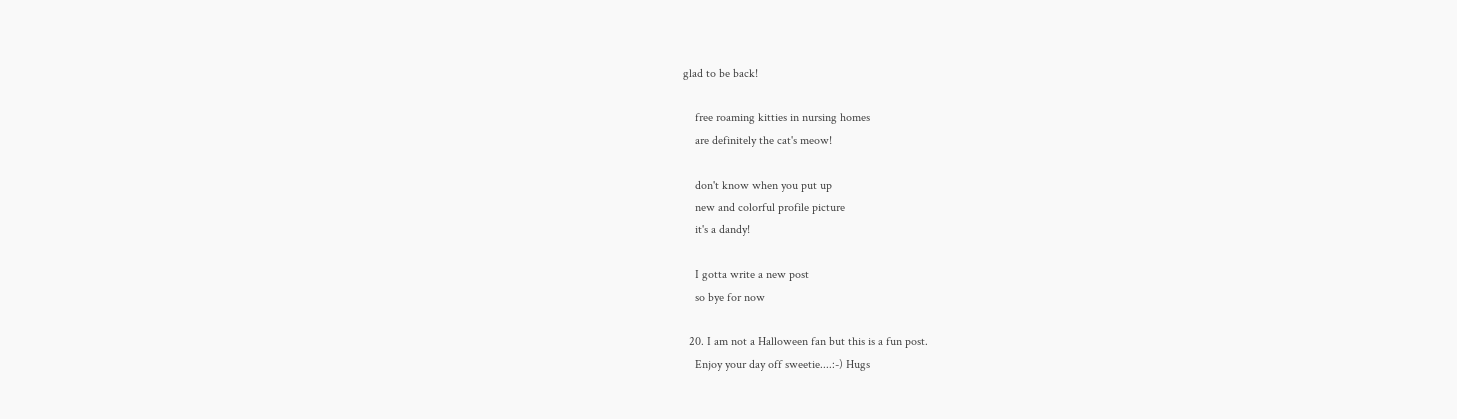glad to be back!

    free roaming kitties in nursing homes
    are definitely the cat's meow!

    don't know when you put up
    new and colorful profile picture
    it's a dandy!

    I gotta write a new post
    so bye for now

  20. I am not a Halloween fan but this is a fun post.
    Enjoy your day off sweetie....:-) Hugs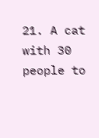21. A cat with 30 people to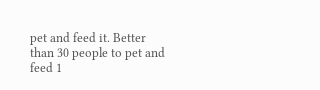pet and feed it. Better than 30 people to pet and feed 1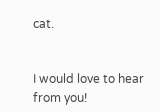cat.


I would love to hear from you!